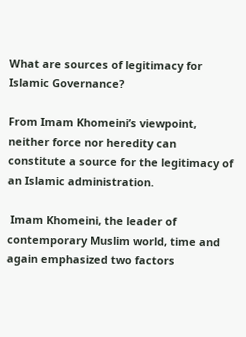What are sources of legitimacy for Islamic Governance?

From Imam Khomeini’s viewpoint, neither force nor heredity can constitute a source for the legitimacy of an Islamic administration.

 Imam Khomeini, the leader of contemporary Muslim world, time and again emphasized two factors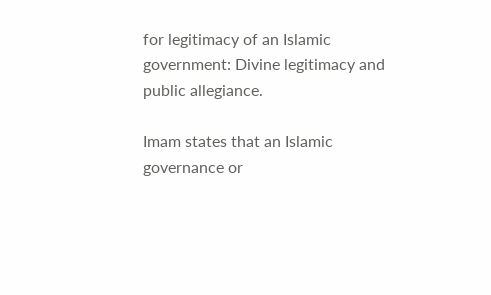for legitimacy of an Islamic government: Divine legitimacy and public allegiance.

Imam states that an Islamic governance or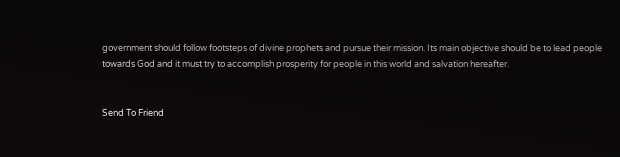government should follow footsteps of divine prophets and pursue their mission. Its main objective should be to lead people towards God and it must try to accomplish prosperity for people in this world and salvation hereafter.


Send To Friend